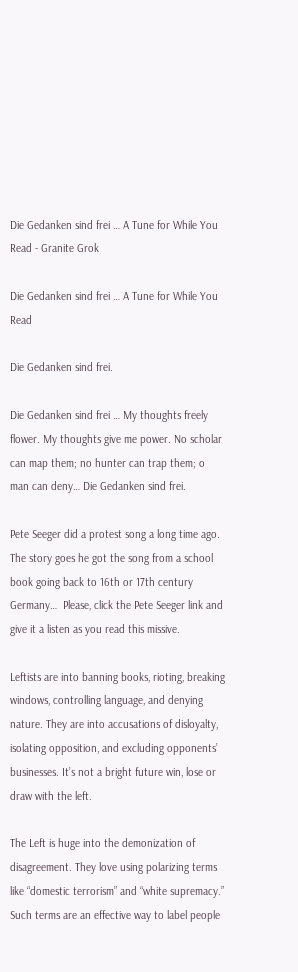Die Gedanken sind frei … A Tune for While You Read - Granite Grok

Die Gedanken sind frei … A Tune for While You Read

Die Gedanken sind frei.

Die Gedanken sind frei … My thoughts freely flower. My thoughts give me power. No scholar can map them; no hunter can trap them; o man can deny… Die Gedanken sind frei.

Pete Seeger did a protest song a long time ago. The story goes he got the song from a school book going back to 16th or 17th century Germany…  Please, click the Pete Seeger link and give it a listen as you read this missive.

Leftists are into banning books, rioting, breaking windows, controlling language, and denying nature. They are into accusations of disloyalty, isolating opposition, and excluding opponents’ businesses. It’s not a bright future win, lose or draw with the left.

The Left is huge into the demonization of disagreement. They love using polarizing terms like “domestic terrorism” and “white supremacy.” Such terms are an effective way to label people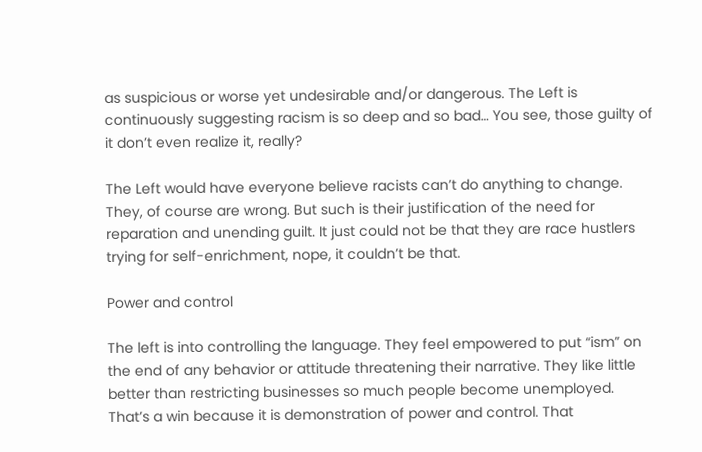as suspicious or worse yet undesirable and/or dangerous. The Left is continuously suggesting racism is so deep and so bad… You see, those guilty of it don’t even realize it, really?

The Left would have everyone believe racists can’t do anything to change. They, of course are wrong. But such is their justification of the need for reparation and unending guilt. It just could not be that they are race hustlers trying for self-enrichment, nope, it couldn’t be that.

Power and control

The left is into controlling the language. They feel empowered to put “ism” on the end of any behavior or attitude threatening their narrative. They like little better than restricting businesses so much people become unemployed. That’s a win because it is demonstration of power and control. That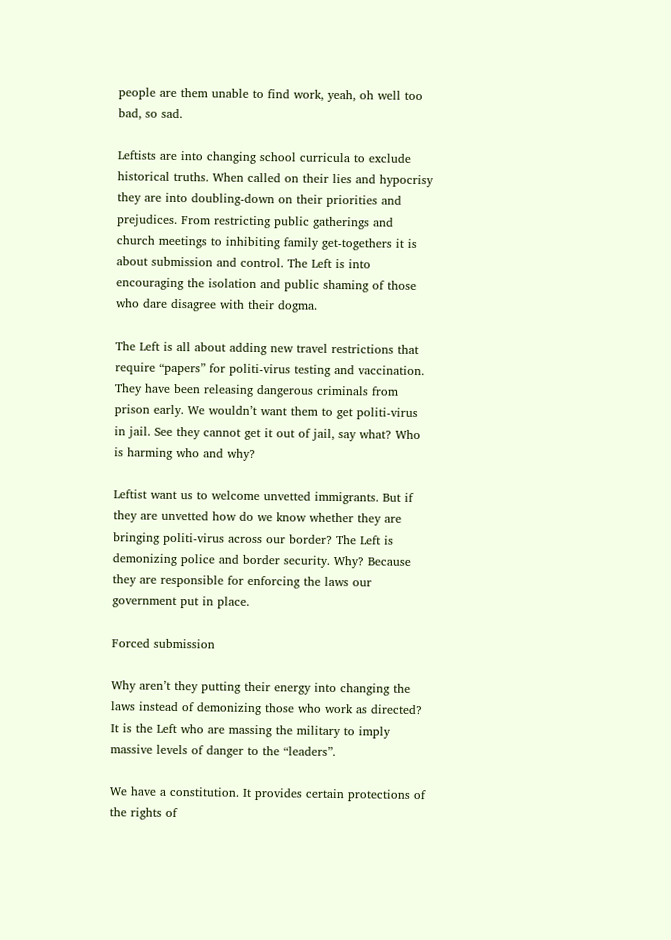people are them unable to find work, yeah, oh well too bad, so sad.

Leftists are into changing school curricula to exclude historical truths. When called on their lies and hypocrisy they are into doubling-down on their priorities and prejudices. From restricting public gatherings and church meetings to inhibiting family get-togethers it is about submission and control. The Left is into encouraging the isolation and public shaming of those who dare disagree with their dogma.

The Left is all about adding new travel restrictions that require “papers” for politi-virus testing and vaccination. They have been releasing dangerous criminals from prison early. We wouldn’t want them to get politi-virus in jail. See they cannot get it out of jail, say what? Who is harming who and why?

Leftist want us to welcome unvetted immigrants. But if they are unvetted how do we know whether they are bringing politi-virus across our border? The Left is demonizing police and border security. Why? Because they are responsible for enforcing the laws our government put in place.

Forced submission

Why aren’t they putting their energy into changing the laws instead of demonizing those who work as directed? It is the Left who are massing the military to imply massive levels of danger to the “leaders”.

We have a constitution. It provides certain protections of the rights of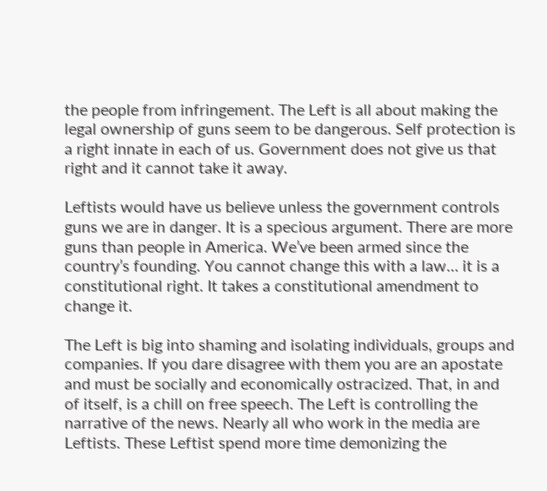the people from infringement. The Left is all about making the legal ownership of guns seem to be dangerous. Self protection is a right innate in each of us. Government does not give us that right and it cannot take it away.

Leftists would have us believe unless the government controls guns we are in danger. It is a specious argument. There are more guns than people in America. We’ve been armed since the country’s founding. You cannot change this with a law… it is a constitutional right. It takes a constitutional amendment to change it.

The Left is big into shaming and isolating individuals, groups and companies. If you dare disagree with them you are an apostate and must be socially and economically ostracized. That, in and of itself, is a chill on free speech. The Left is controlling the narrative of the news. Nearly all who work in the media are Leftists. These Leftist spend more time demonizing the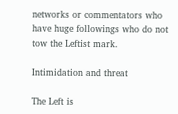networks or commentators who have huge followings who do not tow the Leftist mark.

Intimidation and threat

The Left is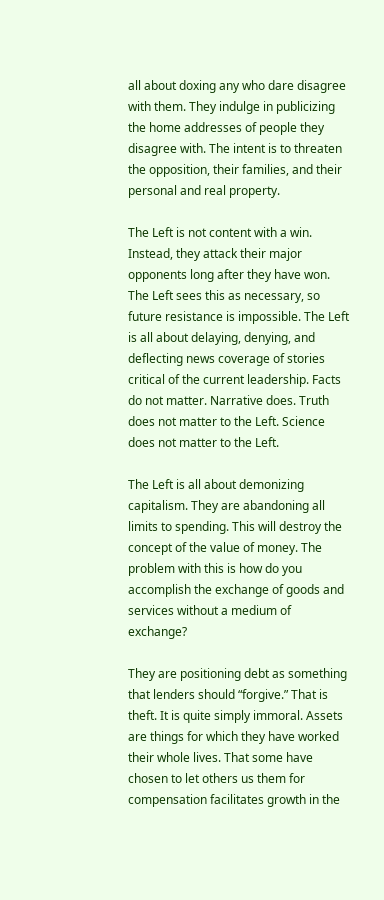all about doxing any who dare disagree with them. They indulge in publicizing the home addresses of people they disagree with. The intent is to threaten the opposition, their families, and their personal and real property.

The Left is not content with a win. Instead, they attack their major opponents long after they have won. The Left sees this as necessary, so future resistance is impossible. The Left is all about delaying, denying, and deflecting news coverage of stories critical of the current leadership. Facts do not matter. Narrative does. Truth does not matter to the Left. Science does not matter to the Left.

The Left is all about demonizing capitalism. They are abandoning all limits to spending. This will destroy the concept of the value of money. The problem with this is how do you accomplish the exchange of goods and services without a medium of exchange?

They are positioning debt as something that lenders should “forgive.” That is theft. It is quite simply immoral. Assets are things for which they have worked their whole lives. That some have chosen to let others us them for compensation facilitates growth in the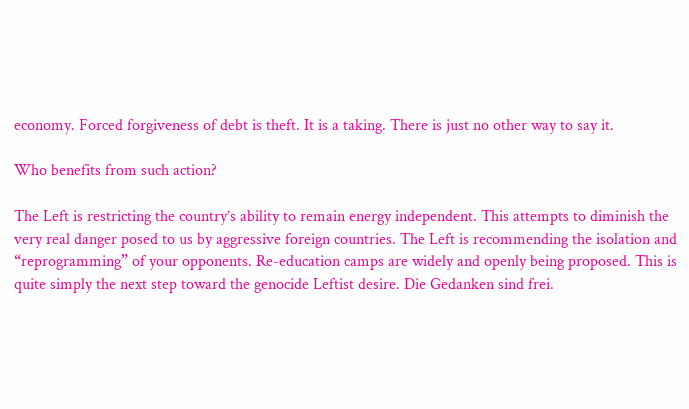economy. Forced forgiveness of debt is theft. It is a taking. There is just no other way to say it.

Who benefits from such action?

The Left is restricting the country’s ability to remain energy independent. This attempts to diminish the very real danger posed to us by aggressive foreign countries. The Left is recommending the isolation and “reprogramming” of your opponents. Re-education camps are widely and openly being proposed. This is quite simply the next step toward the genocide Leftist desire. Die Gedanken sind frei.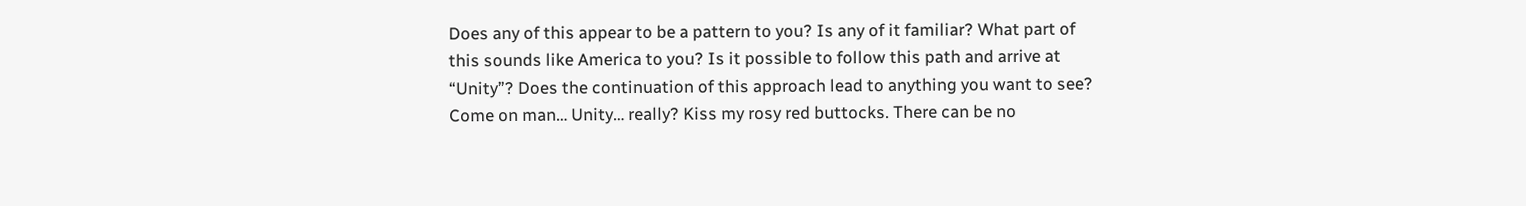Does any of this appear to be a pattern to you? Is any of it familiar? What part of this sounds like America to you? Is it possible to follow this path and arrive at “Unity”? Does the continuation of this approach lead to anything you want to see? Come on man… Unity… really? Kiss my rosy red buttocks. There can be no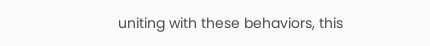uniting with these behaviors, this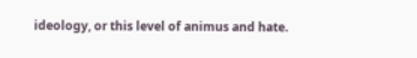ideology, or this level of animus and hate.